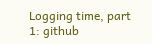Logging time, part 1: github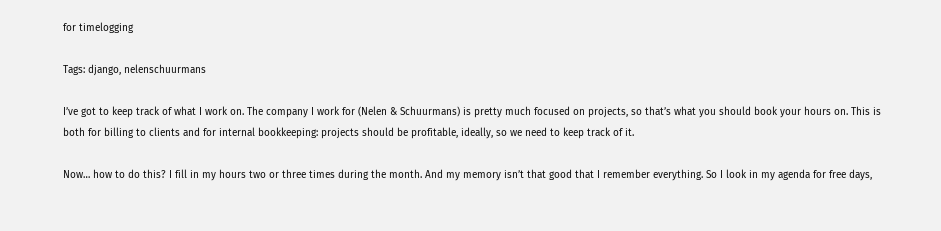for timelogging

Tags: django, nelenschuurmans

I’ve got to keep track of what I work on. The company I work for (Nelen & Schuurmans) is pretty much focused on projects, so that’s what you should book your hours on. This is both for billing to clients and for internal bookkeeping: projects should be profitable, ideally, so we need to keep track of it.

Now… how to do this? I fill in my hours two or three times during the month. And my memory isn’t that good that I remember everything. So I look in my agenda for free days,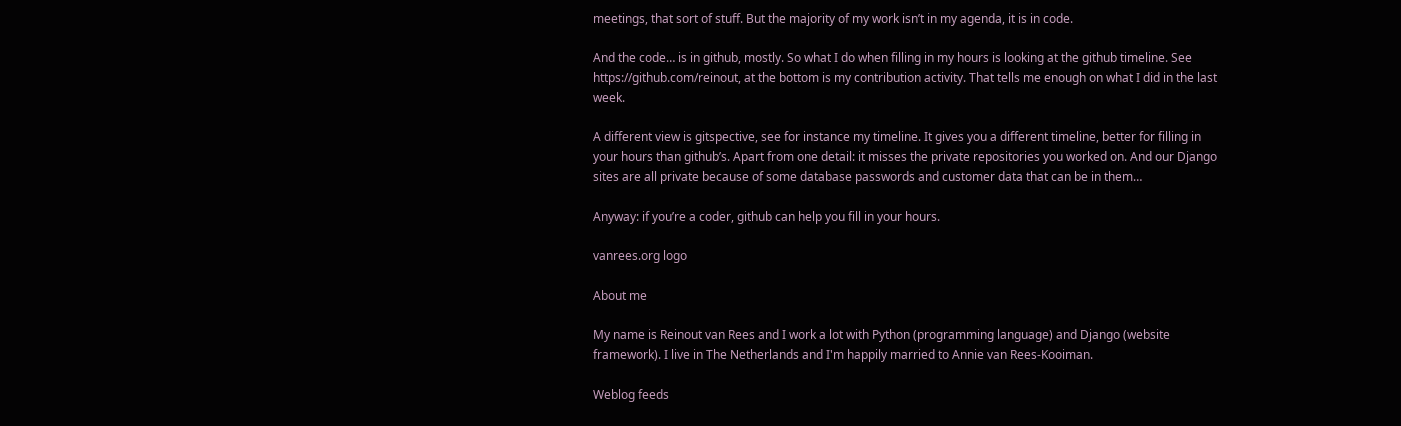meetings, that sort of stuff. But the majority of my work isn’t in my agenda, it is in code.

And the code… is in github, mostly. So what I do when filling in my hours is looking at the github timeline. See https://github.com/reinout, at the bottom is my contribution activity. That tells me enough on what I did in the last week.

A different view is gitspective, see for instance my timeline. It gives you a different timeline, better for filling in your hours than github’s. Apart from one detail: it misses the private repositories you worked on. And our Django sites are all private because of some database passwords and customer data that can be in them…

Anyway: if you’re a coder, github can help you fill in your hours.

vanrees.org logo

About me

My name is Reinout van Rees and I work a lot with Python (programming language) and Django (website framework). I live in The Netherlands and I'm happily married to Annie van Rees-Kooiman.

Weblog feeds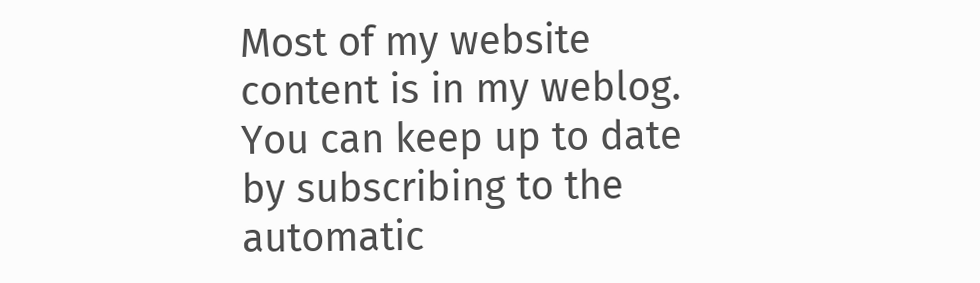Most of my website content is in my weblog. You can keep up to date by subscribing to the automatic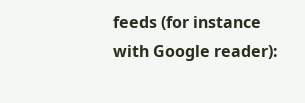feeds (for instance with Google reader):